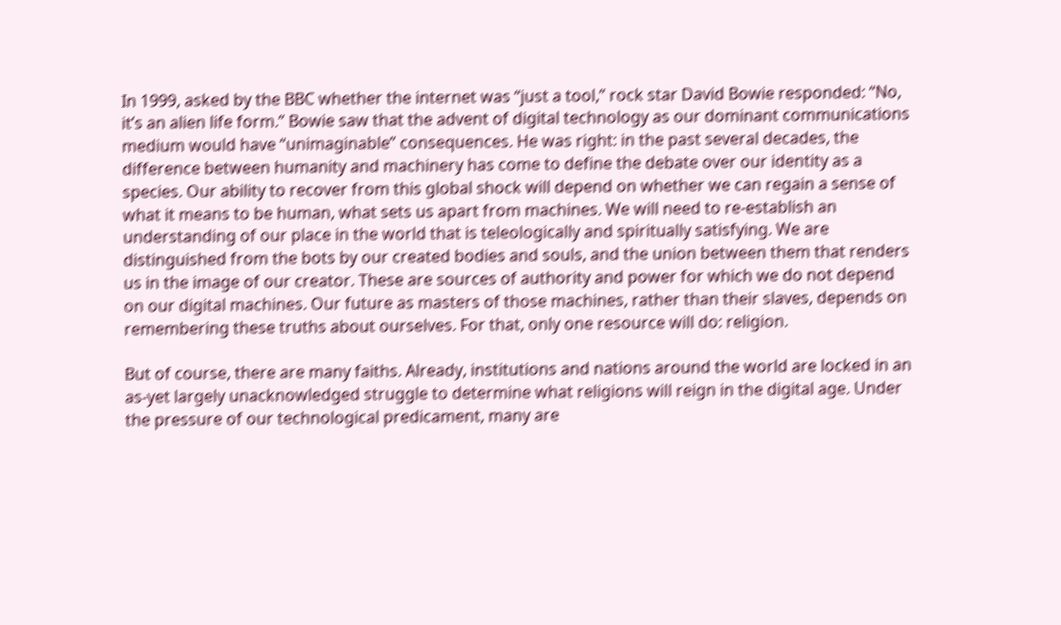In 1999, asked by the BBC whether the internet was “just a tool,” rock star David Bowie responded: “No, it’s an alien life form.” Bowie saw that the advent of digital technology as our dominant communications medium would have “unimaginable” consequences. He was right: in the past several decades, the difference between humanity and machinery has come to define the debate over our identity as a species. Our ability to recover from this global shock will depend on whether we can regain a sense of what it means to be human, what sets us apart from machines. We will need to re-establish an understanding of our place in the world that is teleologically and spiritually satisfying. We are distinguished from the bots by our created bodies and souls, and the union between them that renders us in the image of our creator. These are sources of authority and power for which we do not depend on our digital machines. Our future as masters of those machines, rather than their slaves, depends on remembering these truths about ourselves. For that, only one resource will do: religion.

But of course, there are many faiths. Already, institutions and nations around the world are locked in an as-yet largely unacknowledged struggle to determine what religions will reign in the digital age. Under the pressure of our technological predicament, many are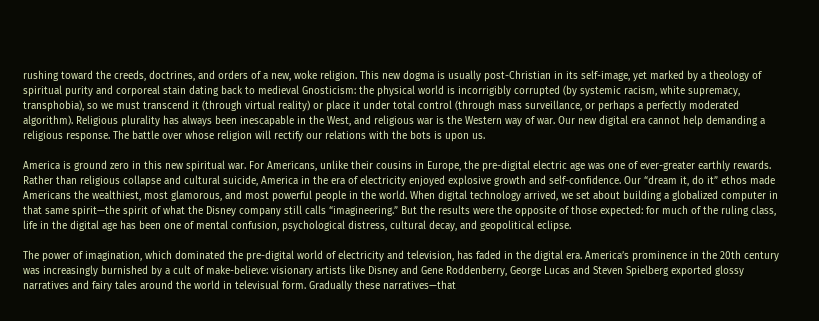rushing toward the creeds, doctrines, and orders of a new, woke religion. This new dogma is usually post-Christian in its self-image, yet marked by a theology of spiritual purity and corporeal stain dating back to medieval Gnosticism: the physical world is incorrigibly corrupted (by systemic racism, white supremacy, transphobia), so we must transcend it (through virtual reality) or place it under total control (through mass surveillance, or perhaps a perfectly moderated algorithm). Religious plurality has always been inescapable in the West, and religious war is the Western way of war. Our new digital era cannot help demanding a religious response. The battle over whose religion will rectify our relations with the bots is upon us.

America is ground zero in this new spiritual war. For Americans, unlike their cousins in Europe, the pre-digital electric age was one of ever-greater earthly rewards. Rather than religious collapse and cultural suicide, America in the era of electricity enjoyed explosive growth and self-confidence. Our “dream it, do it” ethos made Americans the wealthiest, most glamorous, and most powerful people in the world. When digital technology arrived, we set about building a globalized computer in that same spirit—the spirit of what the Disney company still calls “imagineering.” But the results were the opposite of those expected: for much of the ruling class, life in the digital age has been one of mental confusion, psychological distress, cultural decay, and geopolitical eclipse.

The power of imagination, which dominated the pre-digital world of electricity and television, has faded in the digital era. America’s prominence in the 20th century was increasingly burnished by a cult of make-believe: visionary artists like Disney and Gene Roddenberry, George Lucas and Steven Spielberg exported glossy narratives and fairy tales around the world in televisual form. Gradually these narratives—that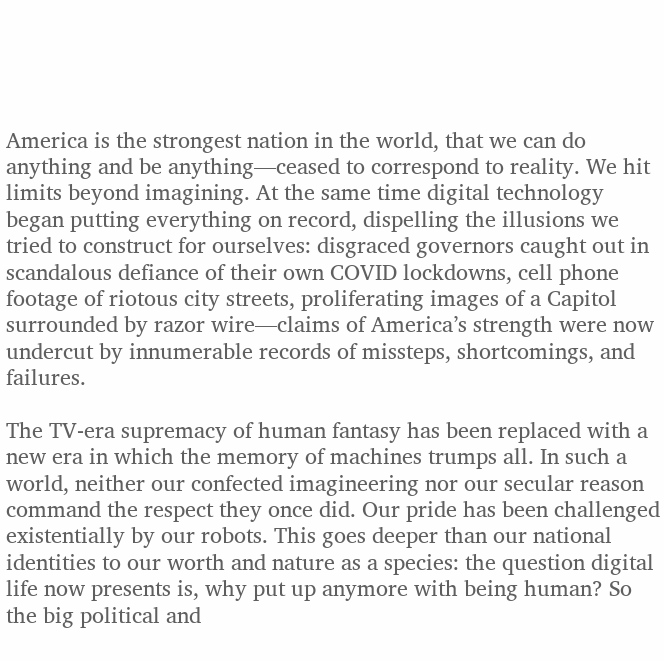America is the strongest nation in the world, that we can do anything and be anything—ceased to correspond to reality. We hit limits beyond imagining. At the same time digital technology began putting everything on record, dispelling the illusions we tried to construct for ourselves: disgraced governors caught out in scandalous defiance of their own COVID lockdowns, cell phone footage of riotous city streets, proliferating images of a Capitol surrounded by razor wire—claims of America’s strength were now undercut by innumerable records of missteps, shortcomings, and failures.

The TV-era supremacy of human fantasy has been replaced with a new era in which the memory of machines trumps all. In such a world, neither our confected imagineering nor our secular reason command the respect they once did. Our pride has been challenged existentially by our robots. This goes deeper than our national identities to our worth and nature as a species: the question digital life now presents is, why put up anymore with being human? So the big political and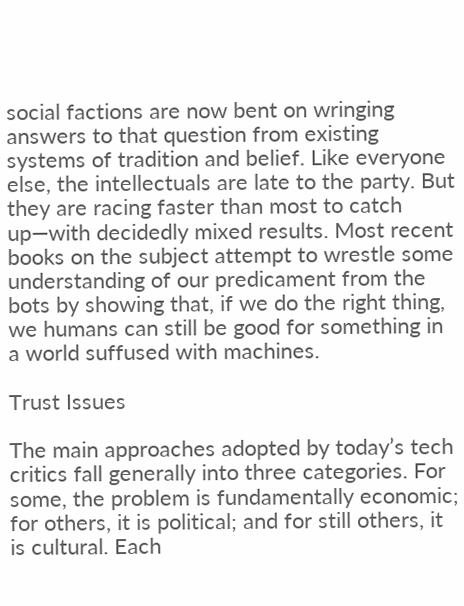social factions are now bent on wringing answers to that question from existing systems of tradition and belief. Like everyone else, the intellectuals are late to the party. But they are racing faster than most to catch up—with decidedly mixed results. Most recent books on the subject attempt to wrestle some understanding of our predicament from the bots by showing that, if we do the right thing, we humans can still be good for something in a world suffused with machines.

Trust Issues

The main approaches adopted by today’s tech critics fall generally into three categories. For some, the problem is fundamentally economic; for others, it is political; and for still others, it is cultural. Each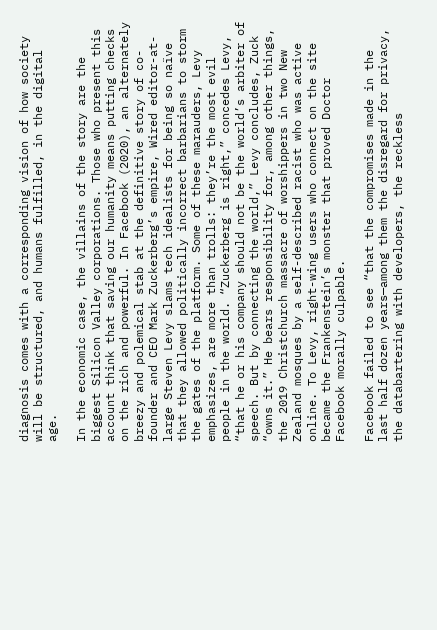diagnosis comes with a corresponding vision of how society will be structured, and humans fulfilled, in the digital age.

In the economic case, the villains of the story are the biggest Silicon Valley corporations. Those who present this account think that saving our humanity means putting checks on the rich and powerful. In Facebook (2020), an alternately breezy and polemical stab at the definitive story of co-founder and CEO Mark Zuckerberg’s empire, Wired editor-at-large Steven Levy slams tech idealists for being so naïve that they allowed politically incorrect barbarians to storm the gates of the platform. Some of these marauders, Levy emphasizes, are more than trolls: they’re the most evil people in the world. “Zuckerberg is right,” concedes Levy, “that he or his company should not be the world’s arbiter of speech. But by connecting the world,” Levy concludes, Zuck “owns it.” He bears responsibility for, among other things, the 2019 Christchurch massacre of worshippers in two New Zealand mosques by a self-described racist who was active online. To Levy, right-wing users who connect on the site became the Frankenstein’s monster that proved Doctor Facebook morally culpable.

Facebook failed to see “that the compromises made in the last half dozen years—among them the disregard for privacy, the databartering with developers, the reckless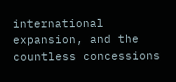international expansion, and the countless concessions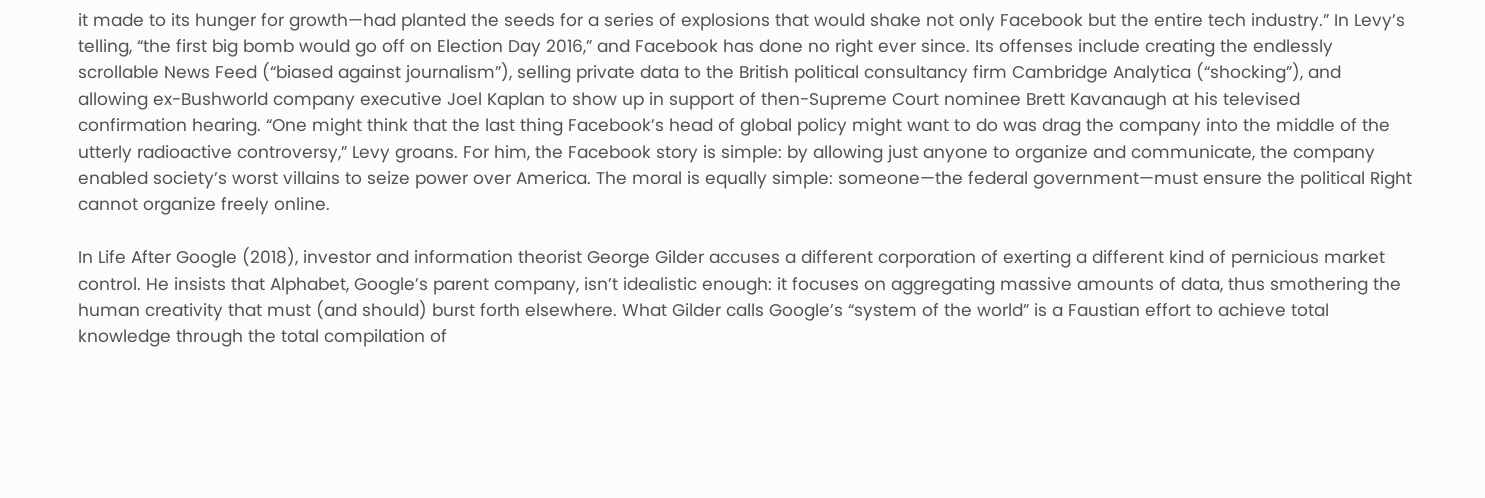it made to its hunger for growth—had planted the seeds for a series of explosions that would shake not only Facebook but the entire tech industry.” In Levy’s telling, “the first big bomb would go off on Election Day 2016,” and Facebook has done no right ever since. Its offenses include creating the endlessly scrollable News Feed (“biased against journalism”), selling private data to the British political consultancy firm Cambridge Analytica (“shocking”), and allowing ex-Bushworld company executive Joel Kaplan to show up in support of then-Supreme Court nominee Brett Kavanaugh at his televised confirmation hearing. “One might think that the last thing Facebook’s head of global policy might want to do was drag the company into the middle of the utterly radioactive controversy,” Levy groans. For him, the Facebook story is simple: by allowing just anyone to organize and communicate, the company enabled society’s worst villains to seize power over America. The moral is equally simple: someone—the federal government—must ensure the political Right cannot organize freely online.

In Life After Google (2018), investor and information theorist George Gilder accuses a different corporation of exerting a different kind of pernicious market control. He insists that Alphabet, Google’s parent company, isn’t idealistic enough: it focuses on aggregating massive amounts of data, thus smothering the human creativity that must (and should) burst forth elsewhere. What Gilder calls Google’s “system of the world” is a Faustian effort to achieve total knowledge through the total compilation of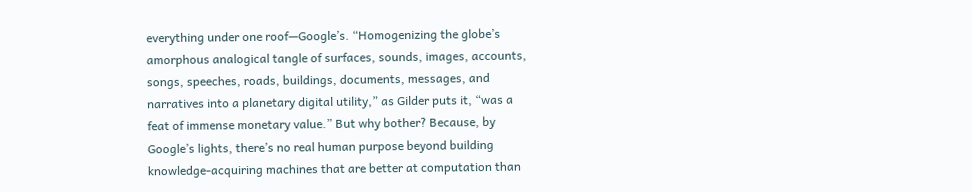everything under one roof—Google’s. “Homogenizing the globe’s amorphous analogical tangle of surfaces, sounds, images, accounts, songs, speeches, roads, buildings, documents, messages, and narratives into a planetary digital utility,” as Gilder puts it, “was a feat of immense monetary value.” But why bother? Because, by Google’s lights, there’s no real human purpose beyond building knowledge-acquiring machines that are better at computation than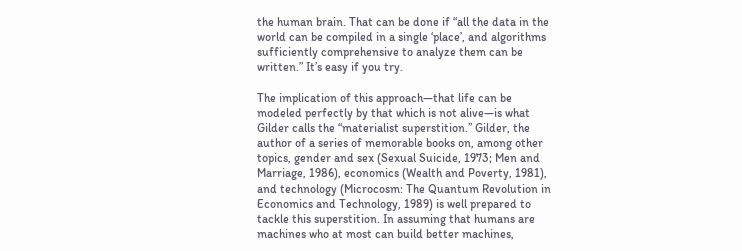the human brain. That can be done if “all the data in the world can be compiled in a single ‘place’, and algorithms sufficiently comprehensive to analyze them can be written.” It’s easy if you try.

The implication of this approach—that life can be modeled perfectly by that which is not alive—is what Gilder calls the “materialist superstition.” Gilder, the author of a series of memorable books on, among other topics, gender and sex (Sexual Suicide, 1973; Men and Marriage, 1986), economics (Wealth and Poverty, 1981), and technology (Microcosm: The Quantum Revolution in Economics and Technology, 1989) is well prepared to tackle this superstition. In assuming that humans are machines who at most can build better machines,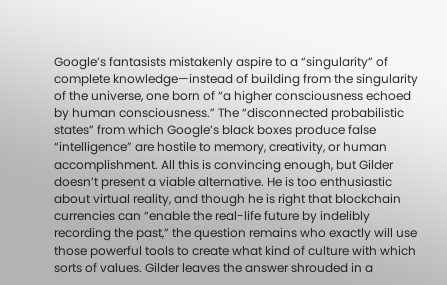Google’s fantasists mistakenly aspire to a “singularity” of complete knowledge—instead of building from the singularity of the universe, one born of “a higher consciousness echoed by human consciousness.” The “disconnected probabilistic states” from which Google’s black boxes produce false “intelligence” are hostile to memory, creativity, or human accomplishment. All this is convincing enough, but Gilder doesn’t present a viable alternative. He is too enthusiastic about virtual reality, and though he is right that blockchain currencies can “enable the real-life future by indelibly recording the past,” the question remains who exactly will use those powerful tools to create what kind of culture with which sorts of values. Gilder leaves the answer shrouded in a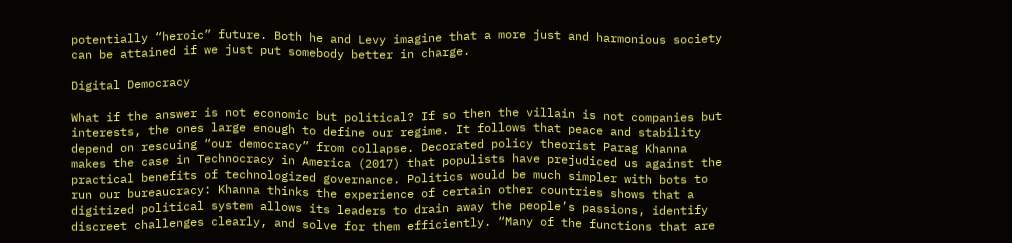potentially “heroic” future. Both he and Levy imagine that a more just and harmonious society can be attained if we just put somebody better in charge.

Digital Democracy

What if the answer is not economic but political? If so then the villain is not companies but interests, the ones large enough to define our regime. It follows that peace and stability depend on rescuing “our democracy” from collapse. Decorated policy theorist Parag Khanna makes the case in Technocracy in America (2017) that populists have prejudiced us against the practical benefits of technologized governance. Politics would be much simpler with bots to run our bureaucracy: Khanna thinks the experience of certain other countries shows that a digitized political system allows its leaders to drain away the people’s passions, identify discreet challenges clearly, and solve for them efficiently. “Many of the functions that are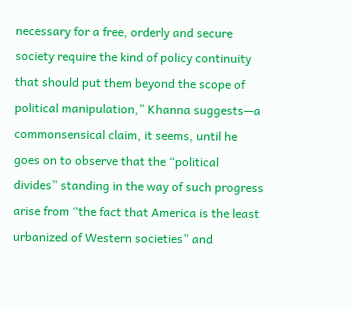necessary for a free, orderly and secure society require the kind of policy continuity that should put them beyond the scope of political manipulation,” Khanna suggests—a commonsensical claim, it seems, until he goes on to observe that the “political divides” standing in the way of such progress arise from “the fact that America is the least urbanized of Western societies” and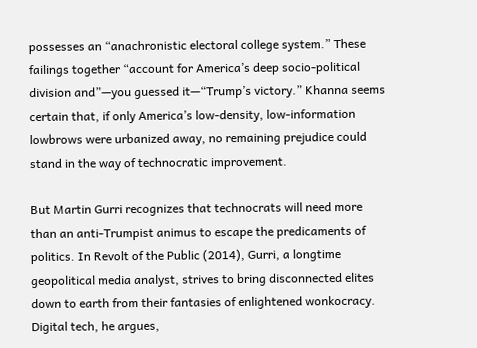possesses an “anachronistic electoral college system.” These failings together “account for America’s deep socio-political division and”—you guessed it—“Trump’s victory.” Khanna seems certain that, if only America’s low-density, low-information lowbrows were urbanized away, no remaining prejudice could stand in the way of technocratic improvement.

But Martin Gurri recognizes that technocrats will need more than an anti-Trumpist animus to escape the predicaments of politics. In Revolt of the Public (2014), Gurri, a longtime geopolitical media analyst, strives to bring disconnected elites down to earth from their fantasies of enlightened wonkocracy. Digital tech, he argues,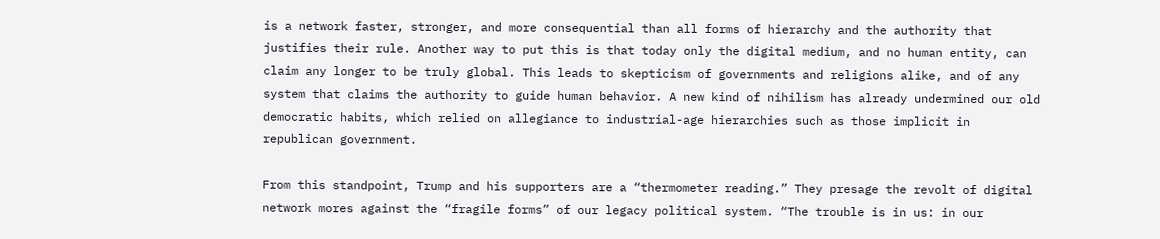is a network faster, stronger, and more consequential than all forms of hierarchy and the authority that justifies their rule. Another way to put this is that today only the digital medium, and no human entity, can claim any longer to be truly global. This leads to skepticism of governments and religions alike, and of any system that claims the authority to guide human behavior. A new kind of nihilism has already undermined our old democratic habits, which relied on allegiance to industrial-age hierarchies such as those implicit in republican government.

From this standpoint, Trump and his supporters are a “thermometer reading.” They presage the revolt of digital network mores against the “fragile forms” of our legacy political system. “The trouble is in us: in our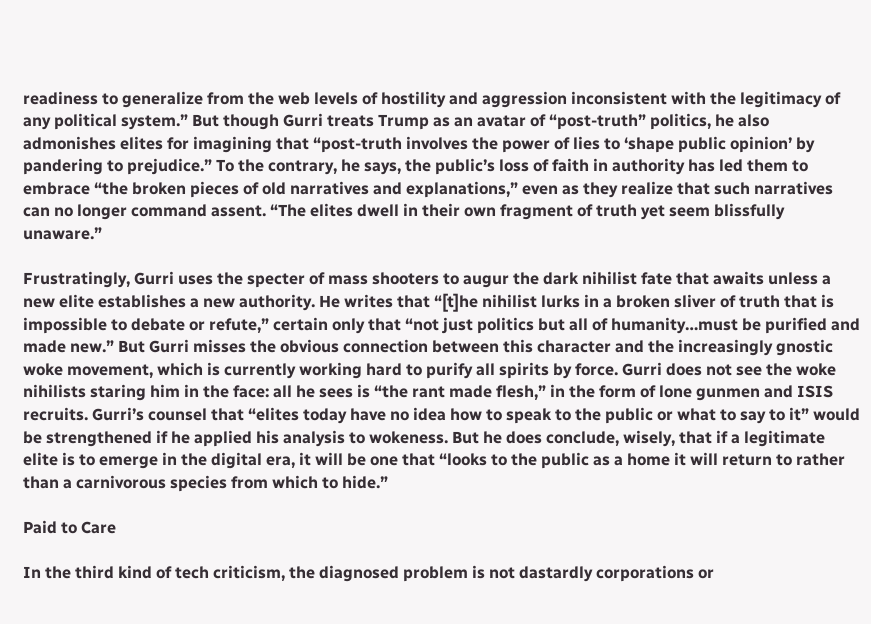readiness to generalize from the web levels of hostility and aggression inconsistent with the legitimacy of any political system.” But though Gurri treats Trump as an avatar of “post-truth” politics, he also admonishes elites for imagining that “post-truth involves the power of lies to ‘shape public opinion’ by pandering to prejudice.” To the contrary, he says, the public’s loss of faith in authority has led them to embrace “the broken pieces of old narratives and explanations,” even as they realize that such narratives can no longer command assent. “The elites dwell in their own fragment of truth yet seem blissfully unaware.”

Frustratingly, Gurri uses the specter of mass shooters to augur the dark nihilist fate that awaits unless a new elite establishes a new authority. He writes that “[t]he nihilist lurks in a broken sliver of truth that is impossible to debate or refute,” certain only that “not just politics but all of humanity…must be purified and made new.” But Gurri misses the obvious connection between this character and the increasingly gnostic woke movement, which is currently working hard to purify all spirits by force. Gurri does not see the woke nihilists staring him in the face: all he sees is “the rant made flesh,” in the form of lone gunmen and ISIS recruits. Gurri’s counsel that “elites today have no idea how to speak to the public or what to say to it” would be strengthened if he applied his analysis to wokeness. But he does conclude, wisely, that if a legitimate elite is to emerge in the digital era, it will be one that “looks to the public as a home it will return to rather than a carnivorous species from which to hide.”

Paid to Care

In the third kind of tech criticism, the diagnosed problem is not dastardly corporations or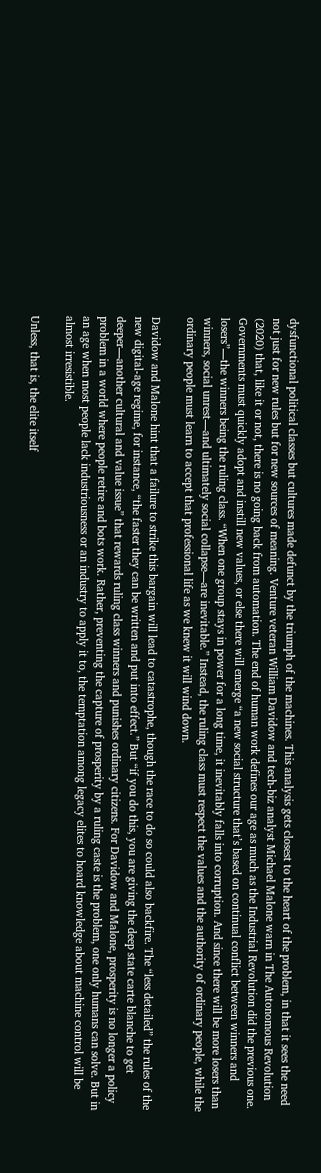dysfunctional political classes but cultures made defunct by the triumph of the machines. This analysis gets closest to the heart of the problem, in that it sees the need not just for new rules but for new sources of meaning. Venture veteran William Davidow and tech-biz analyst Michael Malone warn in The Autonomous Revolution (2020) that, like it or not, there is no going back from automation. The end of human work defines our age as much as the Industrial Revolution did the previous one. Governments must quickly adopt and instill new values, or else there will emerge “a new social structure that’s based on continual conflict between winners and losers”—the winners being the ruling class. “When one group stays in power for a long time, it inevitably falls into corruption. And since there will be more losers than winners, social unrest—and ultimately social collapse—are inevitable.” Instead, the ruling class must respect the values and the authority of ordinary people, while the ordinary people must learn to accept that professional life as we knew it will wind down.

Davidow and Malone hint that a failure to strike this bargain will lead to catastrophe, though the race to do so could also backfire. The “less detailed” the rules of the new digital-age regime, for instance, “the faster they can be written and put into effect.” But “if you do this, you are giving the deep state carte blanche to get deeper—another cultural and value issue” that rewards ruling class winners and punishes ordinary citizens. For Davidow and Malone, prosperity is no longer a policy problem in a world where people retire and bots work. Rather, preventing the capture of prosperity by a ruling caste is the problem, one only humans can solve. But in an age when most people lack industriousness or an industry to apply it to, the temptation among legacy elites to hoard knowledge about machine control will be almost irresistible.

Unless, that is, the elite itself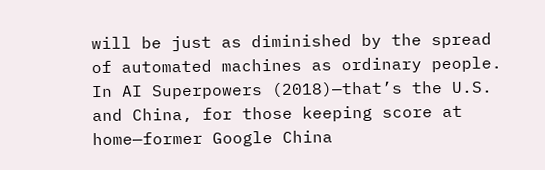will be just as diminished by the spread of automated machines as ordinary people. In AI Superpowers (2018)—that’s the U.S. and China, for those keeping score at home—former Google China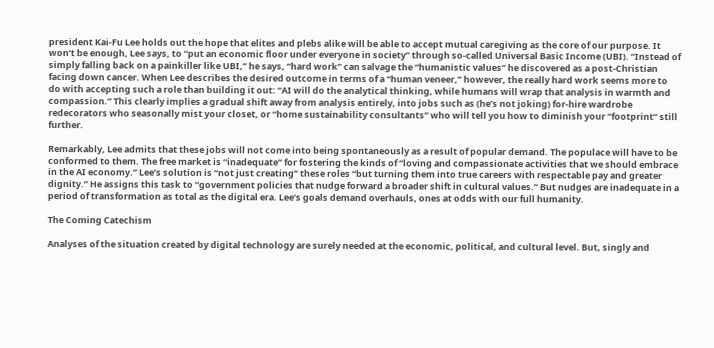president Kai-Fu Lee holds out the hope that elites and plebs alike will be able to accept mutual caregiving as the core of our purpose. It won’t be enough, Lee says, to “put an economic floor under everyone in society” through so-called Universal Basic Income (UBI). “Instead of simply falling back on a painkiller like UBI,” he says, “hard work” can salvage the “humanistic values” he discovered as a post-Christian facing down cancer. When Lee describes the desired outcome in terms of a “human veneer,” however, the really hard work seems more to do with accepting such a role than building it out: “AI will do the analytical thinking, while humans will wrap that analysis in warmth and compassion.” This clearly implies a gradual shift away from analysis entirely, into jobs such as (he’s not joking) for-hire wardrobe redecorators who seasonally mist your closet, or “home sustainability consultants” who will tell you how to diminish your “footprint” still further.

Remarkably, Lee admits that these jobs will not come into being spontaneously as a result of popular demand. The populace will have to be conformed to them. The free market is “inadequate” for fostering the kinds of “loving and compassionate activities that we should embrace in the AI economy.” Lee’s solution is “not just creating” these roles “but turning them into true careers with respectable pay and greater dignity.” He assigns this task to “government policies that nudge forward a broader shift in cultural values.” But nudges are inadequate in a period of transformation as total as the digital era. Lee’s goals demand overhauls, ones at odds with our full humanity.

The Coming Catechism

Analyses of the situation created by digital technology are surely needed at the economic, political, and cultural level. But, singly and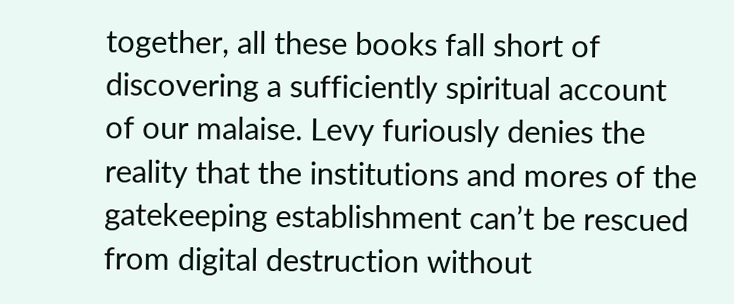together, all these books fall short of discovering a sufficiently spiritual account of our malaise. Levy furiously denies the reality that the institutions and mores of the gatekeeping establishment can’t be rescued from digital destruction without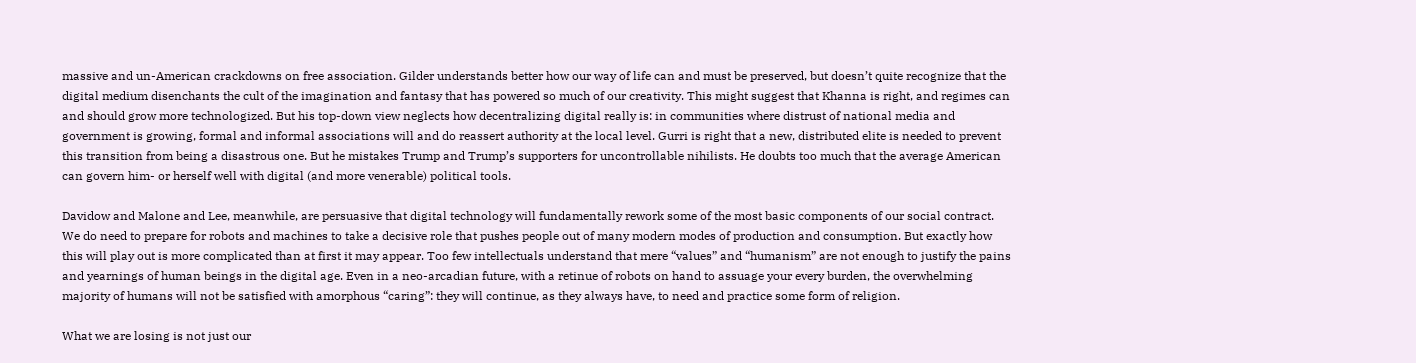massive and un-American crackdowns on free association. Gilder understands better how our way of life can and must be preserved, but doesn’t quite recognize that the digital medium disenchants the cult of the imagination and fantasy that has powered so much of our creativity. This might suggest that Khanna is right, and regimes can and should grow more technologized. But his top-down view neglects how decentralizing digital really is: in communities where distrust of national media and government is growing, formal and informal associations will and do reassert authority at the local level. Gurri is right that a new, distributed elite is needed to prevent this transition from being a disastrous one. But he mistakes Trump and Trump’s supporters for uncontrollable nihilists. He doubts too much that the average American can govern him- or herself well with digital (and more venerable) political tools.

Davidow and Malone and Lee, meanwhile, are persuasive that digital technology will fundamentally rework some of the most basic components of our social contract. We do need to prepare for robots and machines to take a decisive role that pushes people out of many modern modes of production and consumption. But exactly how this will play out is more complicated than at first it may appear. Too few intellectuals understand that mere “values” and “humanism” are not enough to justify the pains and yearnings of human beings in the digital age. Even in a neo-arcadian future, with a retinue of robots on hand to assuage your every burden, the overwhelming majority of humans will not be satisfied with amorphous “caring”: they will continue, as they always have, to need and practice some form of religion.

What we are losing is not just our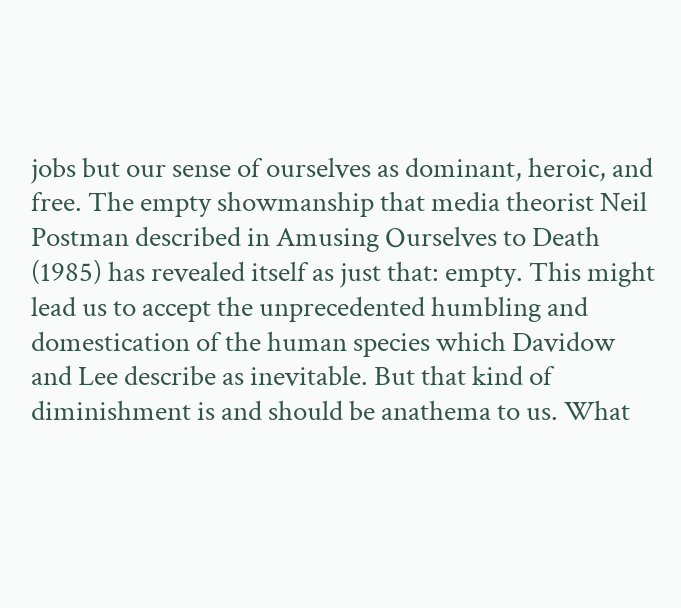jobs but our sense of ourselves as dominant, heroic, and free. The empty showmanship that media theorist Neil Postman described in Amusing Ourselves to Death (1985) has revealed itself as just that: empty. This might lead us to accept the unprecedented humbling and domestication of the human species which Davidow and Lee describe as inevitable. But that kind of diminishment is and should be anathema to us. What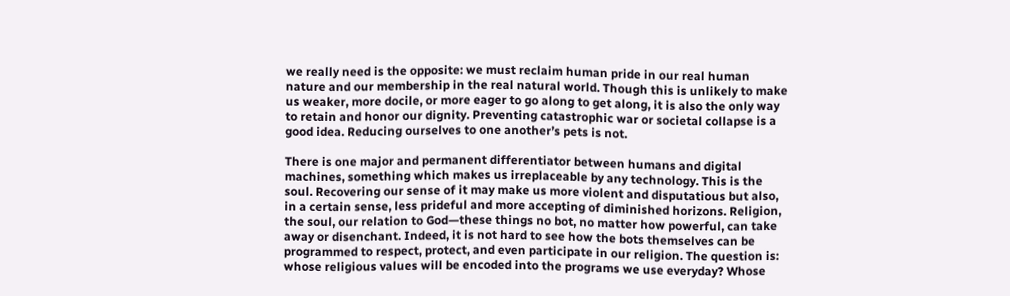we really need is the opposite: we must reclaim human pride in our real human nature and our membership in the real natural world. Though this is unlikely to make us weaker, more docile, or more eager to go along to get along, it is also the only way to retain and honor our dignity. Preventing catastrophic war or societal collapse is a good idea. Reducing ourselves to one another’s pets is not.

There is one major and permanent differentiator between humans and digital machines, something which makes us irreplaceable by any technology. This is the soul. Recovering our sense of it may make us more violent and disputatious but also, in a certain sense, less prideful and more accepting of diminished horizons. Religion, the soul, our relation to God—these things no bot, no matter how powerful, can take away or disenchant. Indeed, it is not hard to see how the bots themselves can be programmed to respect, protect, and even participate in our religion. The question is: whose religious values will be encoded into the programs we use everyday? Whose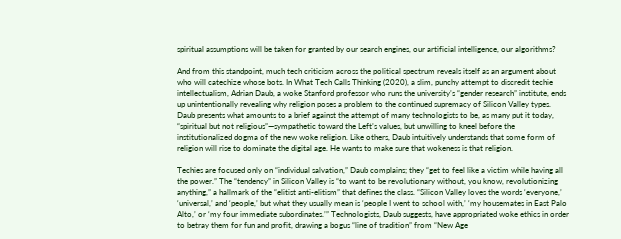spiritual assumptions will be taken for granted by our search engines, our artificial intelligence, our algorithms?

And from this standpoint, much tech criticism across the political spectrum reveals itself as an argument about who will catechize whose bots. In What Tech Calls Thinking (2020), a slim, punchy attempt to discredit techie intellectualism, Adrian Daub, a woke Stanford professor who runs the university’s “gender research” institute, ends up unintentionally revealing why religion poses a problem to the continued supremacy of Silicon Valley types. Daub presents what amounts to a brief against the attempt of many technologists to be, as many put it today, “spiritual but not religious”—sympathetic toward the Left’s values, but unwilling to kneel before the institutionalized dogma of the new woke religion. Like others, Daub intuitively understands that some form of religion will rise to dominate the digital age. He wants to make sure that wokeness is that religion.

Techies are focused only on “individual salvation,” Daub complains; they “get to feel like a victim while having all the power.” The “tendency” in Silicon Valley is “to want to be revolutionary without, you know, revolutionizing anything,” a hallmark of the “elitist anti-elitism” that defines the class. “Silicon Valley loves the words ‘everyone,’ ‘universal,’ and ‘people,’ but what they usually mean is ‘people I went to school with,’ ‘my housemates in East Palo Alto,’ or ‘my four immediate subordinates.’” Technologists, Daub suggests, have appropriated woke ethics in order to betray them for fun and profit, drawing a bogus “line of tradition” from “New Age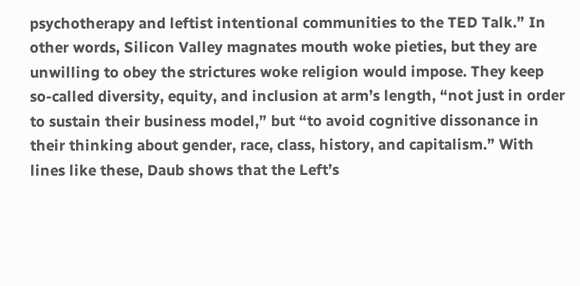psychotherapy and leftist intentional communities to the TED Talk.” In other words, Silicon Valley magnates mouth woke pieties, but they are unwilling to obey the strictures woke religion would impose. They keep so-called diversity, equity, and inclusion at arm’s length, “not just in order to sustain their business model,” but “to avoid cognitive dissonance in their thinking about gender, race, class, history, and capitalism.” With lines like these, Daub shows that the Left’s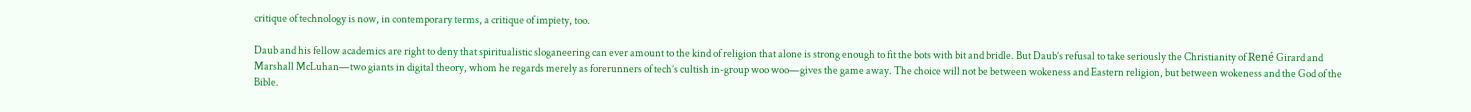critique of technology is now, in contemporary terms, a critique of impiety, too.

Daub and his fellow academics are right to deny that spiritualistic sloganeering can ever amount to the kind of religion that alone is strong enough to fit the bots with bit and bridle. But Daub’s refusal to take seriously the Christianity of René Girard and Marshall McLuhan—two giants in digital theory, whom he regards merely as forerunners of tech’s cultish in-group woo woo—gives the game away. The choice will not be between wokeness and Eastern religion, but between wokeness and the God of the Bible.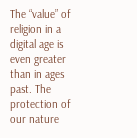The “value” of religion in a digital age is even greater than in ages past. The protection of our nature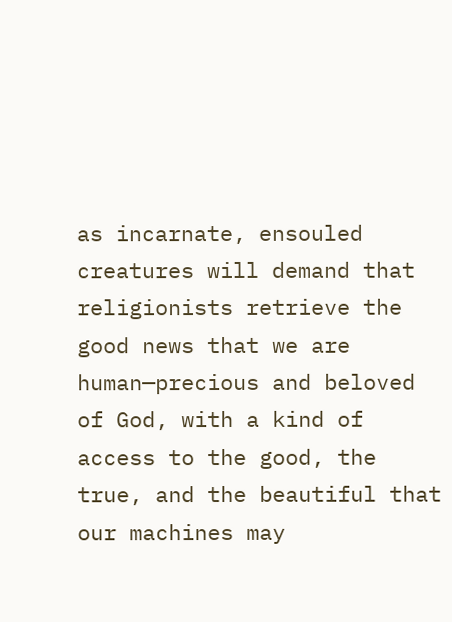as incarnate, ensouled creatures will demand that religionists retrieve the good news that we are human—precious and beloved of God, with a kind of access to the good, the true, and the beautiful that our machines may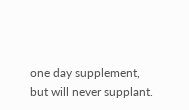one day supplement, but will never supplant.